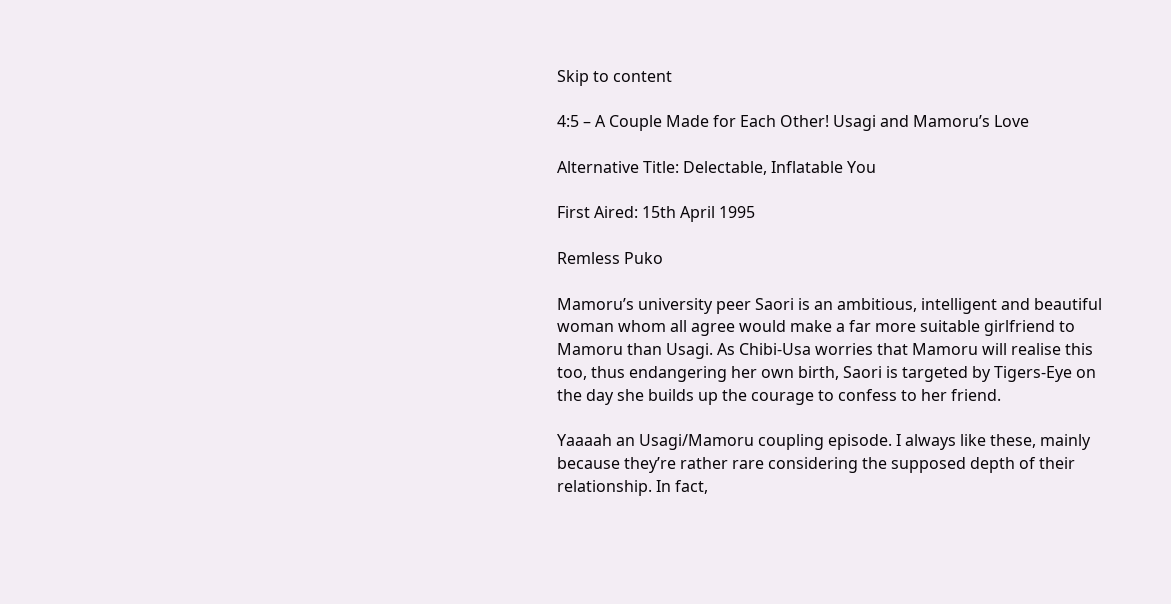Skip to content

4:5 – A Couple Made for Each Other! Usagi and Mamoru’s Love

Alternative Title: Delectable, Inflatable You

First Aired: 15th April 1995

Remless Puko

Mamoru’s university peer Saori is an ambitious, intelligent and beautiful woman whom all agree would make a far more suitable girlfriend to Mamoru than Usagi. As Chibi-Usa worries that Mamoru will realise this too, thus endangering her own birth, Saori is targeted by Tigers-Eye on the day she builds up the courage to confess to her friend.

Yaaaah an Usagi/Mamoru coupling episode. I always like these, mainly because they’re rather rare considering the supposed depth of their relationship. In fact,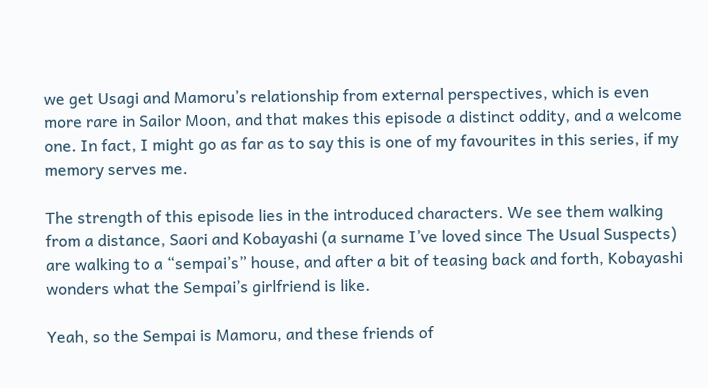we get Usagi and Mamoru’s relationship from external perspectives, which is even more rare in Sailor Moon, and that makes this episode a distinct oddity, and a welcome one. In fact, I might go as far as to say this is one of my favourites in this series, if my memory serves me.

The strength of this episode lies in the introduced characters. We see them walking from a distance, Saori and Kobayashi (a surname I’ve loved since The Usual Suspects) are walking to a “sempai’s” house, and after a bit of teasing back and forth, Kobayashi wonders what the Sempai’s girlfriend is like.

Yeah, so the Sempai is Mamoru, and these friends of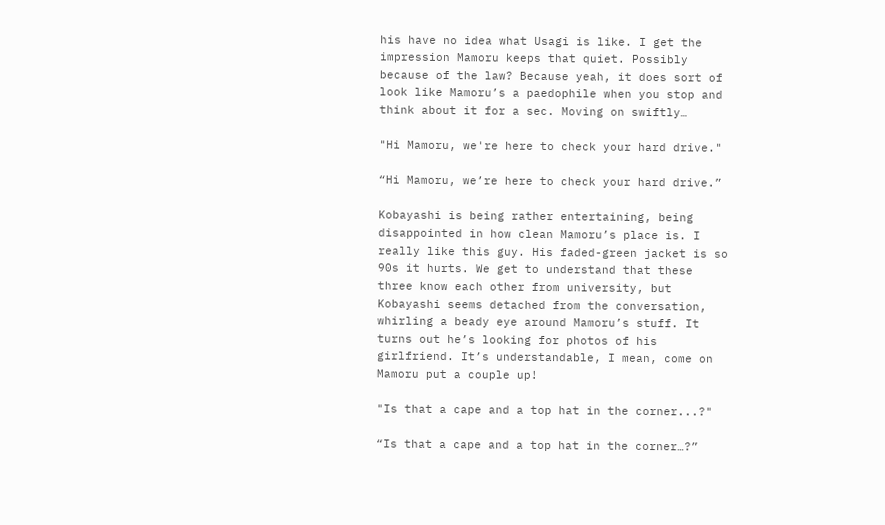his have no idea what Usagi is like. I get the impression Mamoru keeps that quiet. Possibly because of the law? Because yeah, it does sort of look like Mamoru’s a paedophile when you stop and think about it for a sec. Moving on swiftly…

"Hi Mamoru, we're here to check your hard drive."

“Hi Mamoru, we’re here to check your hard drive.”

Kobayashi is being rather entertaining, being disappointed in how clean Mamoru’s place is. I really like this guy. His faded-green jacket is so 90s it hurts. We get to understand that these three know each other from university, but Kobayashi seems detached from the conversation, whirling a beady eye around Mamoru’s stuff. It turns out he’s looking for photos of his girlfriend. It’s understandable, I mean, come on Mamoru put a couple up!

"Is that a cape and a top hat in the corner...?"

“Is that a cape and a top hat in the corner…?”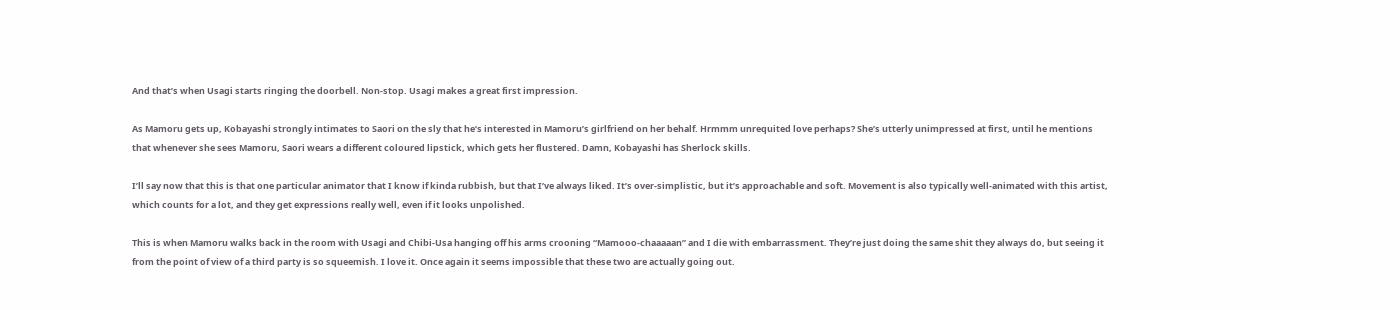And that’s when Usagi starts ringing the doorbell. Non-stop. Usagi makes a great first impression.

As Mamoru gets up, Kobayashi strongly intimates to Saori on the sly that he’s interested in Mamoru’s girlfriend on her behalf. Hrmmm unrequited love perhaps? She’s utterly unimpressed at first, until he mentions that whenever she sees Mamoru, Saori wears a different coloured lipstick, which gets her flustered. Damn, Kobayashi has Sherlock skills.

I’ll say now that this is that one particular animator that I know if kinda rubbish, but that I’ve always liked. It’s over-simplistic, but it’s approachable and soft. Movement is also typically well-animated with this artist, which counts for a lot, and they get expressions really well, even if it looks unpolished.

This is when Mamoru walks back in the room with Usagi and Chibi-Usa hanging off his arms crooning “Mamooo-chaaaaan” and I die with embarrassment. They’re just doing the same shit they always do, but seeing it from the point of view of a third party is so squeemish. I love it. Once again it seems impossible that these two are actually going out.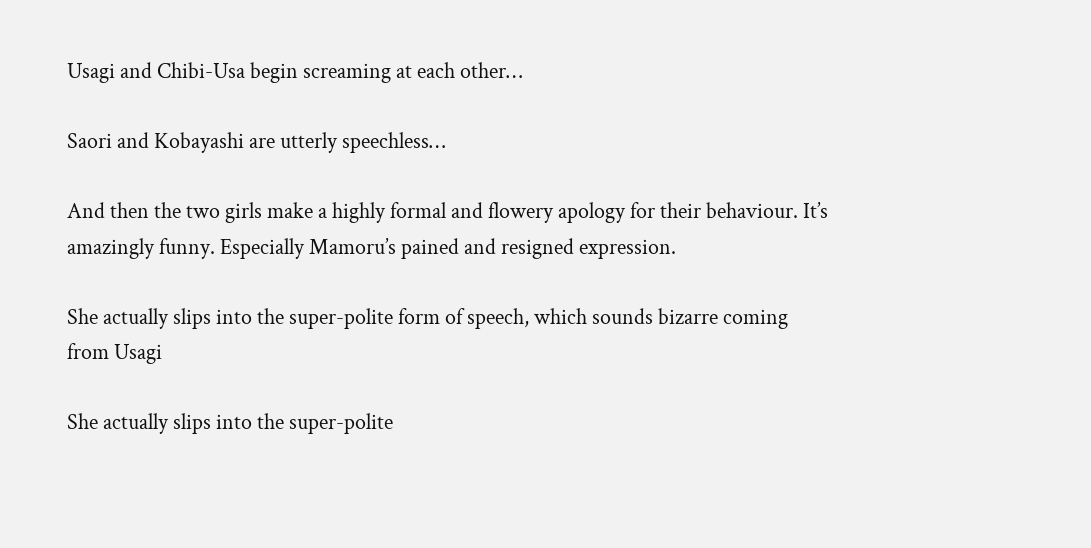Usagi and Chibi-Usa begin screaming at each other…

Saori and Kobayashi are utterly speechless…

And then the two girls make a highly formal and flowery apology for their behaviour. It’s amazingly funny. Especially Mamoru’s pained and resigned expression.

She actually slips into the super-polite form of speech, which sounds bizarre coming from Usagi

She actually slips into the super-polite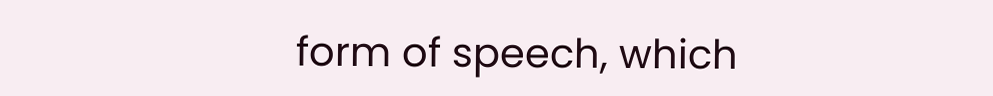form of speech, which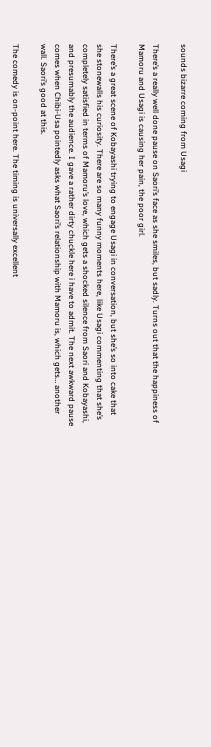sounds bizarre coming from Usagi

There’s a really well done pause on Saori’s face as she smiles, but sadly. Turns out that the happiness of Mamoru and Usagi is causing her pain, the poor girl.

There’s a great scene of Kobayashi trying to engage Usagi in conversation, but she’s so into cake that she stonewalls his curiosity. There are so many funny moments here, like Usagi commenting that she’s completely satisfied in terms of Mamoru’s love, which gets a shocked silence from Saori and Kobayashi, and presumably the audience. I gave a rather dirty chuckle here i have to admit. The next awkward pause comes when Chibi-Usa pointedly asks what Saori’s relationship with Mamoru is, which gets… another wall. Saori’s good at this.

The comedy is on-point here. The timing is universally excellent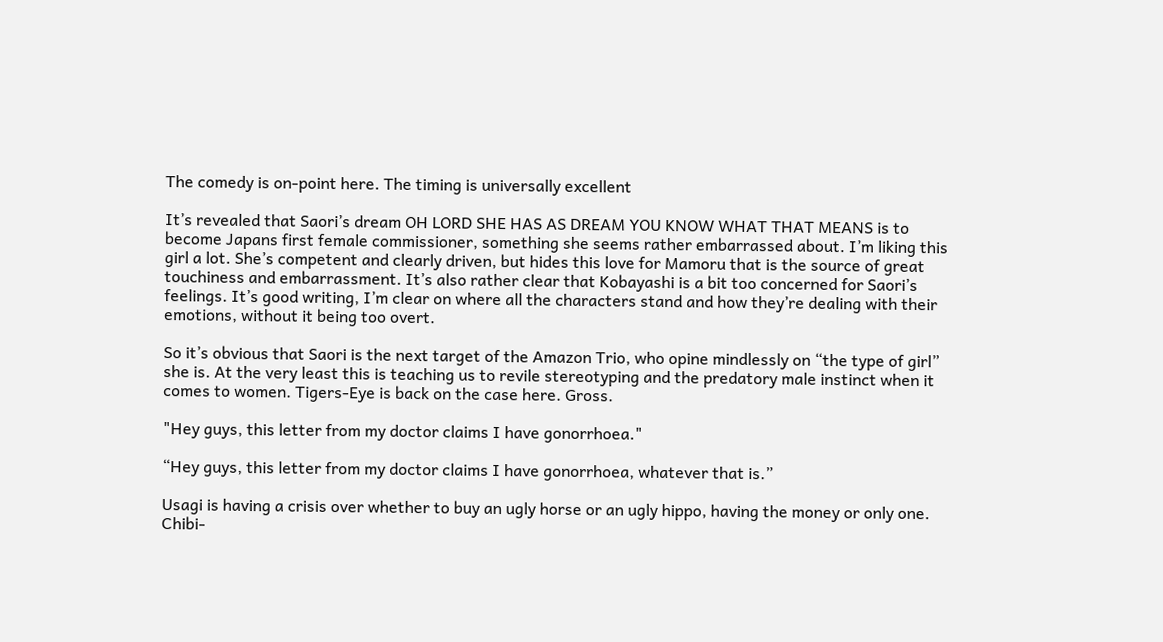The comedy is on-point here. The timing is universally excellent

It’s revealed that Saori’s dream OH LORD SHE HAS AS DREAM YOU KNOW WHAT THAT MEANS is to become Japans first female commissioner, something she seems rather embarrassed about. I’m liking this girl a lot. She’s competent and clearly driven, but hides this love for Mamoru that is the source of great touchiness and embarrassment. It’s also rather clear that Kobayashi is a bit too concerned for Saori’s feelings. It’s good writing, I’m clear on where all the characters stand and how they’re dealing with their emotions, without it being too overt.

So it’s obvious that Saori is the next target of the Amazon Trio, who opine mindlessly on “the type of girl” she is. At the very least this is teaching us to revile stereotyping and the predatory male instinct when it comes to women. Tigers-Eye is back on the case here. Gross.

"Hey guys, this letter from my doctor claims I have gonorrhoea."

“Hey guys, this letter from my doctor claims I have gonorrhoea, whatever that is.”

Usagi is having a crisis over whether to buy an ugly horse or an ugly hippo, having the money or only one. Chibi-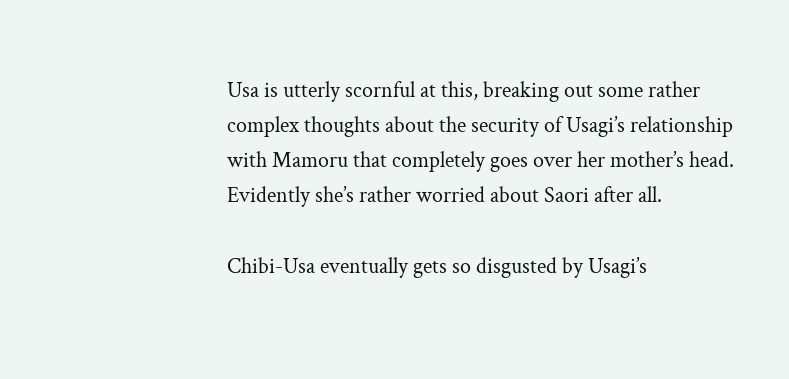Usa is utterly scornful at this, breaking out some rather complex thoughts about the security of Usagi’s relationship with Mamoru that completely goes over her mother’s head. Evidently she’s rather worried about Saori after all.

Chibi-Usa eventually gets so disgusted by Usagi’s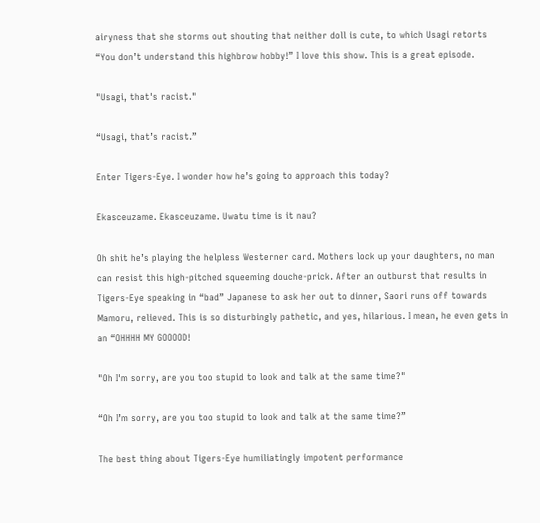airyness that she storms out shouting that neither doll is cute, to which Usagi retorts “You don’t understand this highbrow hobby!” I love this show. This is a great episode.

"Usagi, that's racist."

“Usagi, that’s racist.”

Enter Tigers-Eye. I wonder how he’s going to approach this today?

Ekasceuzame. Ekasceuzame. Uwatu time is it nau?

Oh shit he’s playing the helpless Westerner card. Mothers lock up your daughters, no man can resist this high-pitched squeeming douche-prick. After an outburst that results in Tigers-Eye speaking in “bad” Japanese to ask her out to dinner, Saori runs off towards Mamoru, relieved. This is so disturbingly pathetic, and yes, hilarious. I mean, he even gets in an “OHHHH MY GOOOOD!

"Oh I'm sorry, are you too stupid to look and talk at the same time?"

“Oh I’m sorry, are you too stupid to look and talk at the same time?”

The best thing about Tigers-Eye humiliatingly impotent performance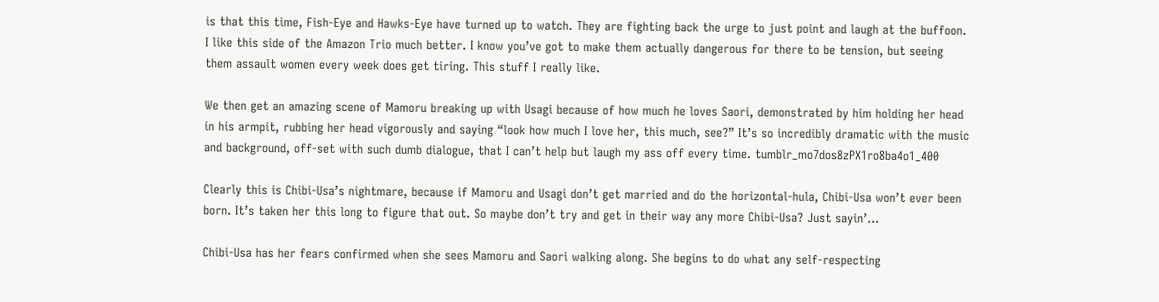is that this time, Fish-Eye and Hawks-Eye have turned up to watch. They are fighting back the urge to just point and laugh at the buffoon. I like this side of the Amazon Trio much better. I know you’ve got to make them actually dangerous for there to be tension, but seeing them assault women every week does get tiring. This stuff I really like.

We then get an amazing scene of Mamoru breaking up with Usagi because of how much he loves Saori, demonstrated by him holding her head in his armpit, rubbing her head vigorously and saying “look how much I love her, this much, see?” It’s so incredibly dramatic with the music and background, off-set with such dumb dialogue, that I can’t help but laugh my ass off every time. tumblr_mo7dos8zPX1ro8ba4o1_400

Clearly this is Chibi-Usa’s nightmare, because if Mamoru and Usagi don’t get married and do the horizontal-hula, Chibi-Usa won’t ever been born. It’s taken her this long to figure that out. So maybe don’t try and get in their way any more Chibi-Usa? Just sayin’…

Chibi-Usa has her fears confirmed when she sees Mamoru and Saori walking along. She begins to do what any self-respecting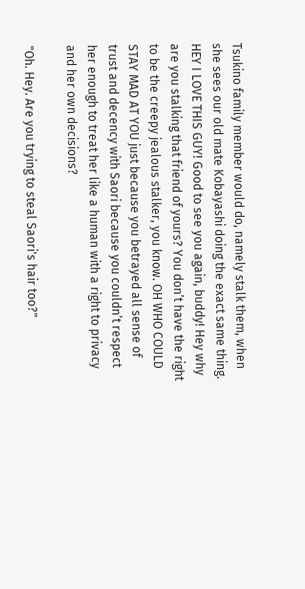Tsukino family member would do, namely stalk them, when she sees our old mate Kobayashi doing the exact same thing. HEY I LOVE THIS GUY! Good to see you again, buddy! Hey why are you stalking that friend of yours? You don’t have the right to be the creepy jealous stalker, you know. OH WHO COULD STAY MAD AT YOU just because you betrayed all sense of trust and decency with Saori because you couldn’t respect her enough to treat her like a human with a right to privacy and her own decisions?

"Oh. Hey. Are you trying to steal Saori's hair too?"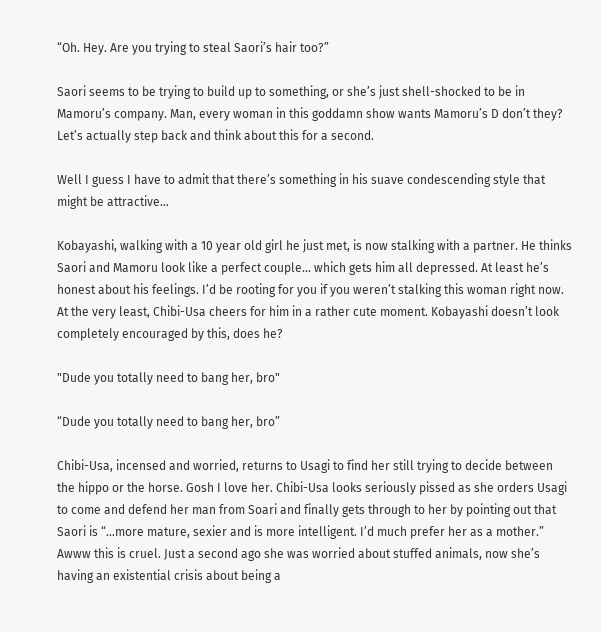“Oh. Hey. Are you trying to steal Saori’s hair too?”

Saori seems to be trying to build up to something, or she’s just shell-shocked to be in Mamoru’s company. Man, every woman in this goddamn show wants Mamoru’s D don’t they? Let’s actually step back and think about this for a second.

Well I guess I have to admit that there’s something in his suave condescending style that might be attractive…

Kobayashi, walking with a 10 year old girl he just met, is now stalking with a partner. He thinks Saori and Mamoru look like a perfect couple… which gets him all depressed. At least he’s honest about his feelings. I’d be rooting for you if you weren’t stalking this woman right now. At the very least, Chibi-Usa cheers for him in a rather cute moment. Kobayashi doesn’t look completely encouraged by this, does he?

"Dude you totally need to bang her, bro"

“Dude you totally need to bang her, bro”

Chibi-Usa, incensed and worried, returns to Usagi to find her still trying to decide between the hippo or the horse. Gosh I love her. Chibi-Usa looks seriously pissed as she orders Usagi to come and defend her man from Soari and finally gets through to her by pointing out that Saori is “…more mature, sexier and is more intelligent. I’d much prefer her as a mother.” Awww this is cruel. Just a second ago she was worried about stuffed animals, now she’s having an existential crisis about being a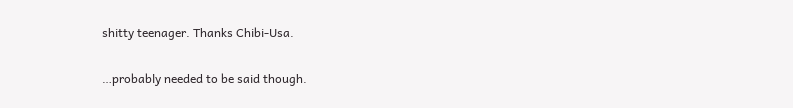shitty teenager. Thanks Chibi-Usa.

…probably needed to be said though.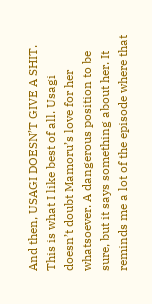And then, USAGI DOESN’T GIVE A SHIT. This is what I like best of all. Usagi doesn’t doubt Mamoru’s love for her whatsoever. A dangerous position to be sure, but it says something about her. It reminds me a lot of the episode where that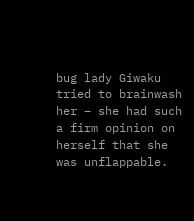bug lady Giwaku tried to brainwash her – she had such a firm opinion on herself that she was unflappable.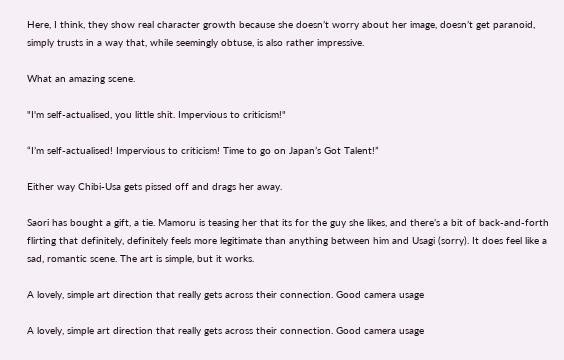Here, I think, they show real character growth because she doesn’t worry about her image, doesn’t get paranoid, simply trusts in a way that, while seemingly obtuse, is also rather impressive.

What an amazing scene.

"I'm self-actualised, you little shit. Impervious to criticism!"

“I’m self-actualised! Impervious to criticism! Time to go on Japan’s Got Talent!”

Either way Chibi-Usa gets pissed off and drags her away.

Saori has bought a gift, a tie. Mamoru is teasing her that its for the guy she likes, and there’s a bit of back-and-forth flirting that definitely, definitely feels more legitimate than anything between him and Usagi (sorry). It does feel like a sad, romantic scene. The art is simple, but it works.

A lovely, simple art direction that really gets across their connection. Good camera usage

A lovely, simple art direction that really gets across their connection. Good camera usage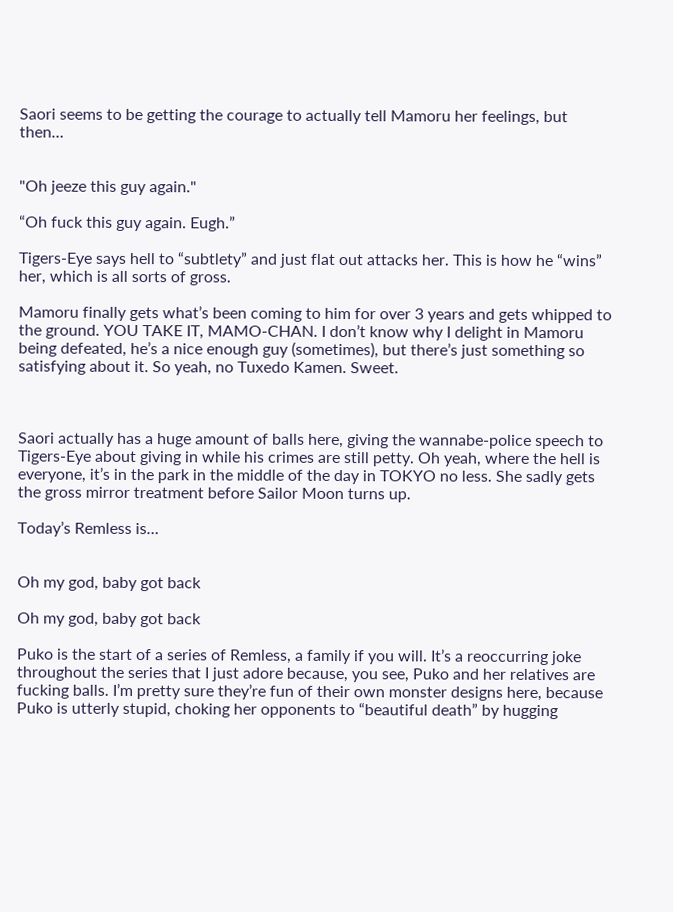Saori seems to be getting the courage to actually tell Mamoru her feelings, but then…


"Oh jeeze this guy again."

“Oh fuck this guy again. Eugh.”

Tigers-Eye says hell to “subtlety” and just flat out attacks her. This is how he “wins” her, which is all sorts of gross.

Mamoru finally gets what’s been coming to him for over 3 years and gets whipped to the ground. YOU TAKE IT, MAMO-CHAN. I don’t know why I delight in Mamoru being defeated, he’s a nice enough guy (sometimes), but there’s just something so satisfying about it. So yeah, no Tuxedo Kamen. Sweet.



Saori actually has a huge amount of balls here, giving the wannabe-police speech to Tigers-Eye about giving in while his crimes are still petty. Oh yeah, where the hell is everyone, it’s in the park in the middle of the day in TOKYO no less. She sadly gets the gross mirror treatment before Sailor Moon turns up.

Today’s Remless is…


Oh my god, baby got back

Oh my god, baby got back

Puko is the start of a series of Remless, a family if you will. It’s a reoccurring joke throughout the series that I just adore because, you see, Puko and her relatives are fucking balls. I’m pretty sure they’re fun of their own monster designs here, because Puko is utterly stupid, choking her opponents to “beautiful death” by hugging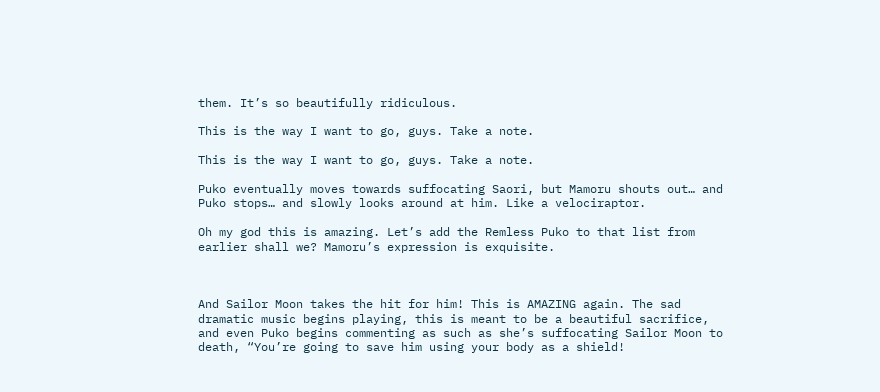them. It’s so beautifully ridiculous.

This is the way I want to go, guys. Take a note.

This is the way I want to go, guys. Take a note.

Puko eventually moves towards suffocating Saori, but Mamoru shouts out… and Puko stops… and slowly looks around at him. Like a velociraptor.

Oh my god this is amazing. Let’s add the Remless Puko to that list from earlier shall we? Mamoru’s expression is exquisite.



And Sailor Moon takes the hit for him! This is AMAZING again. The sad dramatic music begins playing, this is meant to be a beautiful sacrifice, and even Puko begins commenting as such as she’s suffocating Sailor Moon to death, “You’re going to save him using your body as a shield!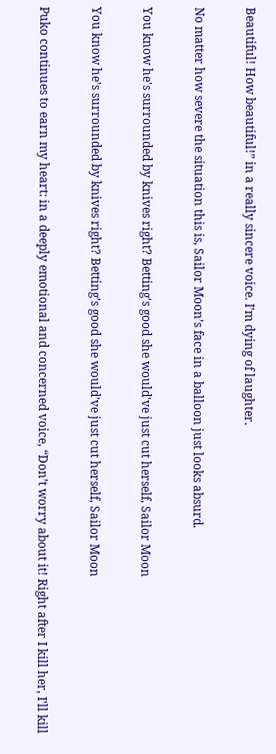Beautiful! How beautiful!” in a really sincere voice. I’m dying of laughter.

No matter how severe the situation this is, Sailor Moon’s face in a balloon just looks absurd.

You know he's surrounded by knives right? Betting's good she would've just cut herself, Sailor Moon

You know he’s surrounded by knives right? Betting’s good she would’ve just cut herself, Sailor Moon

Puko continues to earn my heart: in a deeply emotional and concerned voice, “Don’t worry about it! Right after I kill her, I’ll kill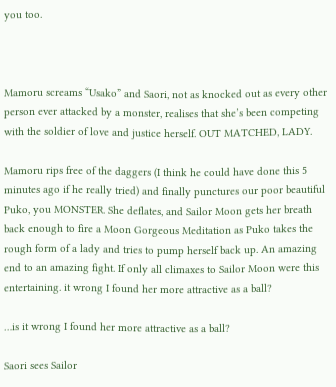you too.



Mamoru screams “Usako” and Saori, not as knocked out as every other person ever attacked by a monster, realises that she’s been competing with the soldier of love and justice herself. OUT MATCHED, LADY.

Mamoru rips free of the daggers (I think he could have done this 5 minutes ago if he really tried) and finally punctures our poor beautiful Puko, you MONSTER. She deflates, and Sailor Moon gets her breath back enough to fire a Moon Gorgeous Meditation as Puko takes the rough form of a lady and tries to pump herself back up. An amazing end to an amazing fight. If only all climaxes to Sailor Moon were this entertaining. it wrong I found her more attractive as a ball?

…is it wrong I found her more attractive as a ball?

Saori sees Sailor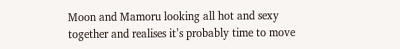Moon and Mamoru looking all hot and sexy together and realises it’s probably time to move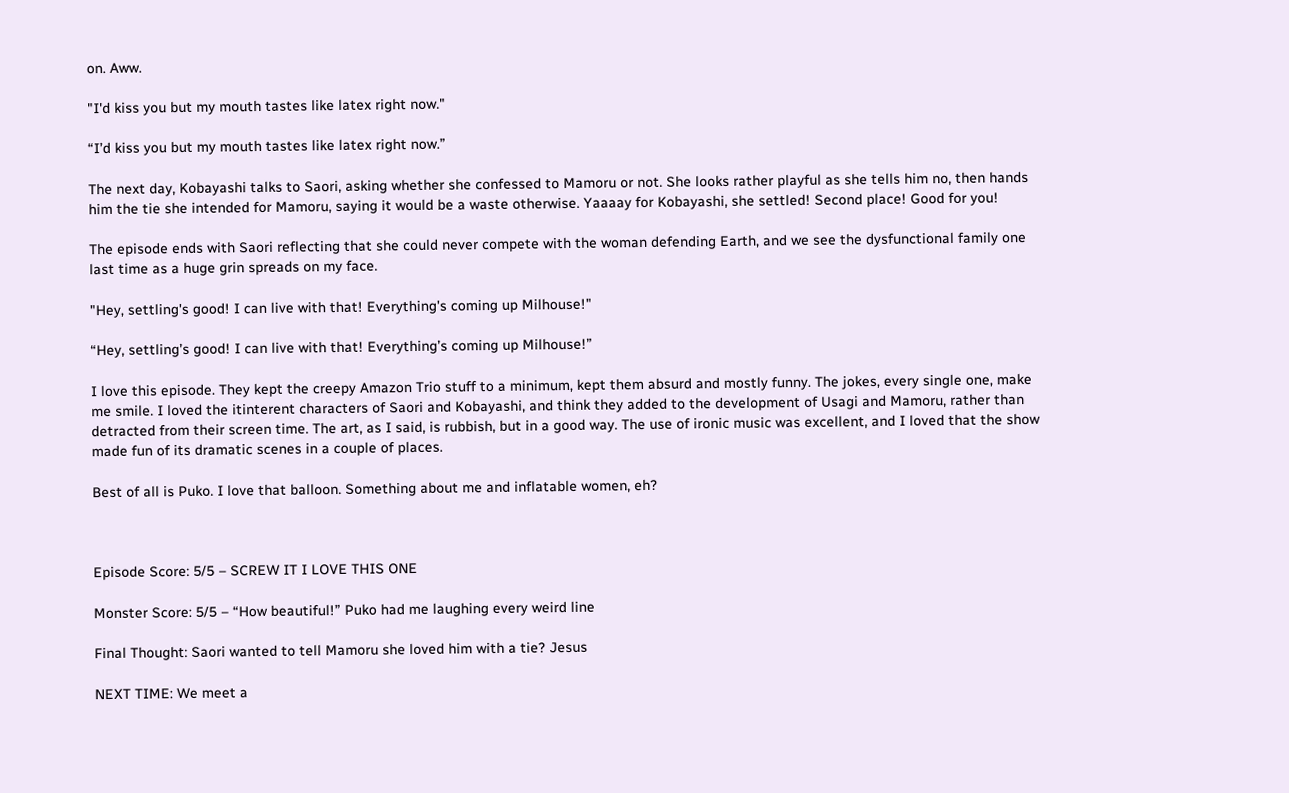on. Aww.

"I'd kiss you but my mouth tastes like latex right now."

“I’d kiss you but my mouth tastes like latex right now.”

The next day, Kobayashi talks to Saori, asking whether she confessed to Mamoru or not. She looks rather playful as she tells him no, then hands him the tie she intended for Mamoru, saying it would be a waste otherwise. Yaaaay for Kobayashi, she settled! Second place! Good for you!

The episode ends with Saori reflecting that she could never compete with the woman defending Earth, and we see the dysfunctional family one last time as a huge grin spreads on my face.

"Hey, settling's good! I can live with that! Everything's coming up Milhouse!"

“Hey, settling’s good! I can live with that! Everything’s coming up Milhouse!”

I love this episode. They kept the creepy Amazon Trio stuff to a minimum, kept them absurd and mostly funny. The jokes, every single one, make me smile. I loved the itinterent characters of Saori and Kobayashi, and think they added to the development of Usagi and Mamoru, rather than detracted from their screen time. The art, as I said, is rubbish, but in a good way. The use of ironic music was excellent, and I loved that the show made fun of its dramatic scenes in a couple of places.

Best of all is Puko. I love that balloon. Something about me and inflatable women, eh?



Episode Score: 5/5 – SCREW IT I LOVE THIS ONE

Monster Score: 5/5 – “How beautiful!” Puko had me laughing every weird line

Final Thought: Saori wanted to tell Mamoru she loved him with a tie? Jesus

NEXT TIME: We meet a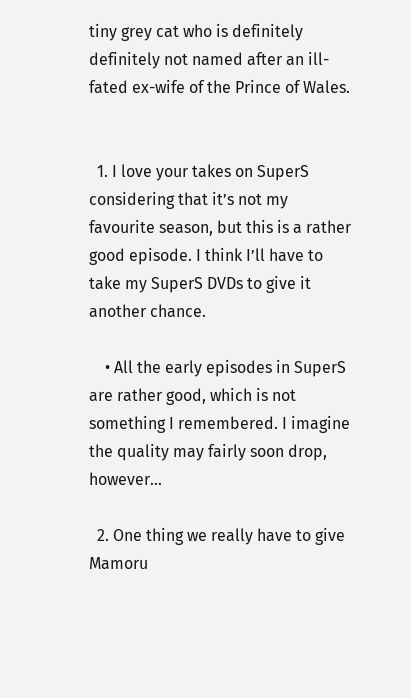tiny grey cat who is definitely definitely not named after an ill-fated ex-wife of the Prince of Wales.


  1. I love your takes on SuperS considering that it’s not my favourite season, but this is a rather good episode. I think I’ll have to take my SuperS DVDs to give it another chance.

    • All the early episodes in SuperS are rather good, which is not something I remembered. I imagine the quality may fairly soon drop, however…

  2. One thing we really have to give Mamoru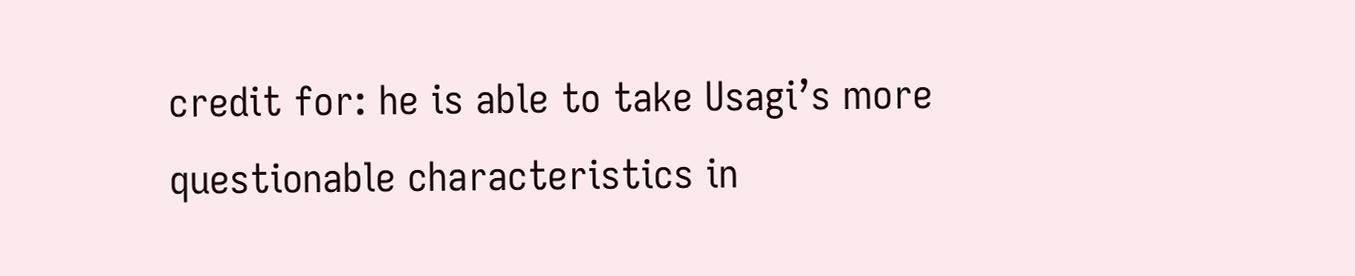credit for: he is able to take Usagi’s more questionable characteristics in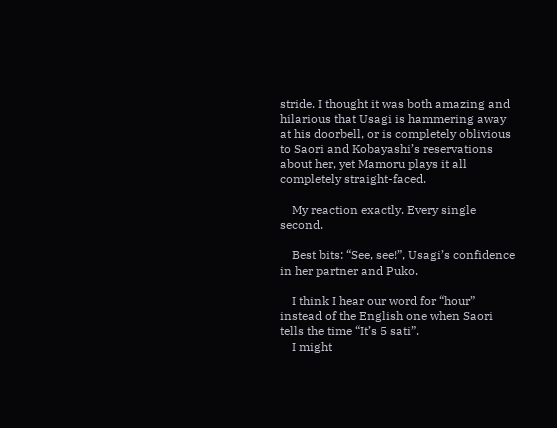stride. I thought it was both amazing and hilarious that Usagi is hammering away at his doorbell, or is completely oblivious to Saori and Kobayashi’s reservations about her, yet Mamoru plays it all completely straight-faced.

    My reaction exactly. Every single second.

    Best bits: “See, see!”, Usagi’s confidence in her partner and Puko.

    I think I hear our word for “hour” instead of the English one when Saori tells the time “It’s 5 sati”.
    I might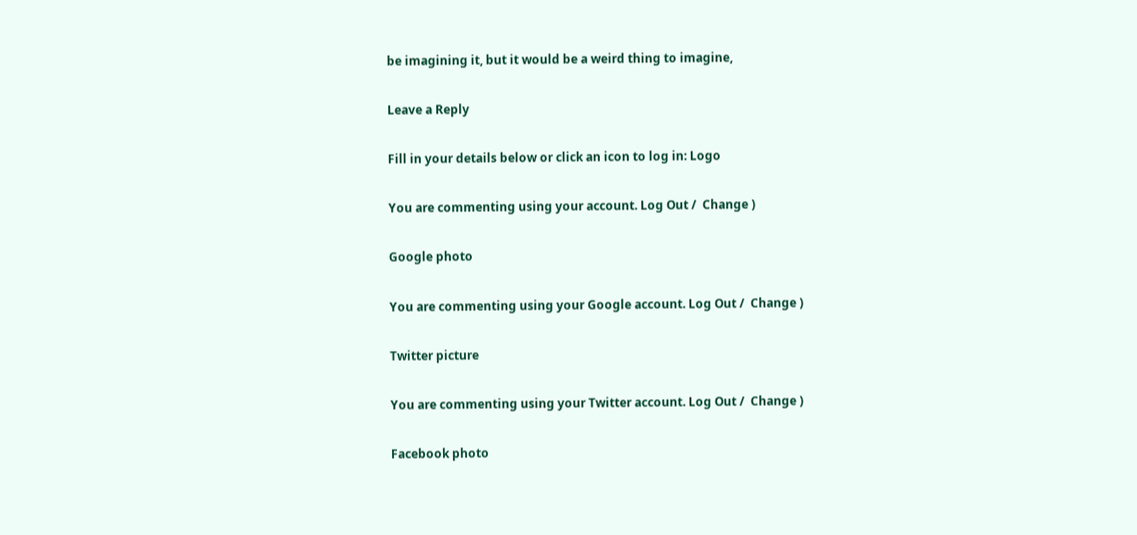be imagining it, but it would be a weird thing to imagine,

Leave a Reply

Fill in your details below or click an icon to log in: Logo

You are commenting using your account. Log Out /  Change )

Google photo

You are commenting using your Google account. Log Out /  Change )

Twitter picture

You are commenting using your Twitter account. Log Out /  Change )

Facebook photo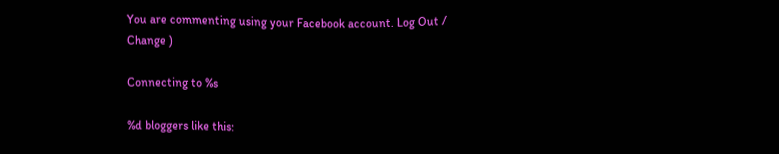You are commenting using your Facebook account. Log Out /  Change )

Connecting to %s

%d bloggers like this: